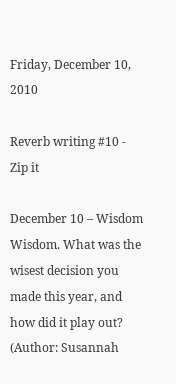Friday, December 10, 2010

Reverb writing #10 - Zip it

December 10 – Wisdom Wisdom. What was the wisest decision you made this year, and how did it play out? (Author: Susannah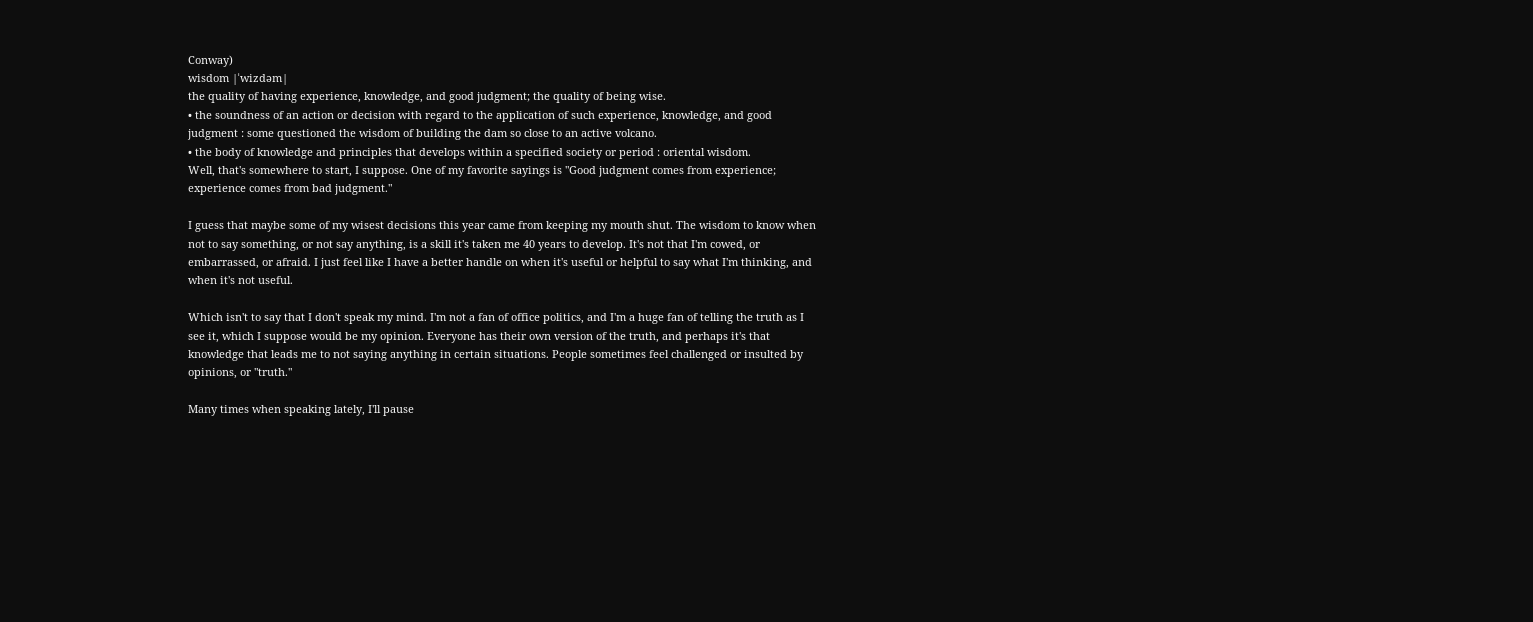Conway)
wisdom |ˈwizdəm|
the quality of having experience, knowledge, and good judgment; the quality of being wise.
• the soundness of an action or decision with regard to the application of such experience, knowledge, and good judgment : some questioned the wisdom of building the dam so close to an active volcano.
• the body of knowledge and principles that develops within a specified society or period : oriental wisdom.
Well, that's somewhere to start, I suppose. One of my favorite sayings is "Good judgment comes from experience; experience comes from bad judgment."

I guess that maybe some of my wisest decisions this year came from keeping my mouth shut. The wisdom to know when not to say something, or not say anything, is a skill it's taken me 40 years to develop. It's not that I'm cowed, or embarrassed, or afraid. I just feel like I have a better handle on when it's useful or helpful to say what I'm thinking, and when it's not useful.

Which isn't to say that I don't speak my mind. I'm not a fan of office politics, and I'm a huge fan of telling the truth as I see it, which I suppose would be my opinion. Everyone has their own version of the truth, and perhaps it's that knowledge that leads me to not saying anything in certain situations. People sometimes feel challenged or insulted by opinions, or "truth."

Many times when speaking lately, I'll pause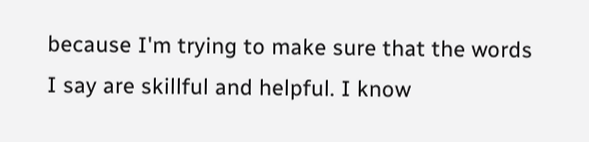because I'm trying to make sure that the words I say are skillful and helpful. I know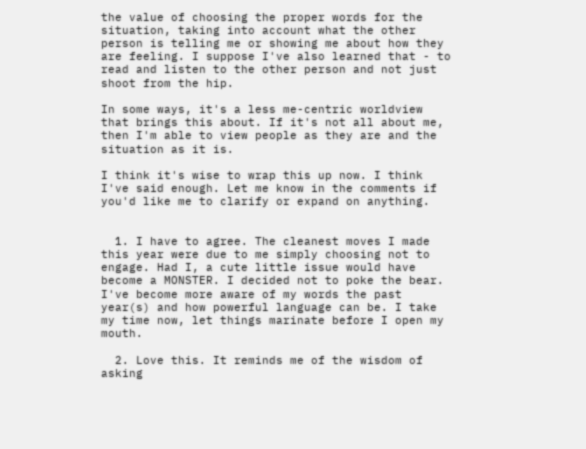the value of choosing the proper words for the situation, taking into account what the other person is telling me or showing me about how they are feeling. I suppose I've also learned that - to read and listen to the other person and not just shoot from the hip.

In some ways, it's a less me-centric worldview that brings this about. If it's not all about me, then I'm able to view people as they are and the situation as it is.

I think it's wise to wrap this up now. I think I've said enough. Let me know in the comments if you'd like me to clarify or expand on anything.


  1. I have to agree. The cleanest moves I made this year were due to me simply choosing not to engage. Had I, a cute little issue would have become a MONSTER. I decided not to poke the bear. I've become more aware of my words the past year(s) and how powerful language can be. I take my time now, let things marinate before I open my mouth.

  2. Love this. It reminds me of the wisdom of asking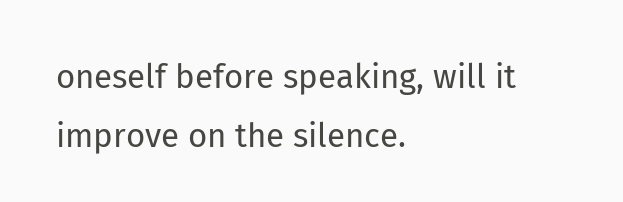oneself before speaking, will it improve on the silence.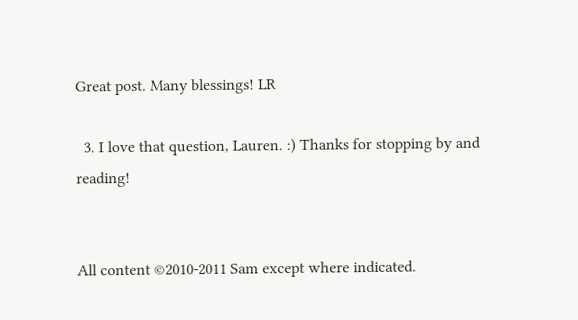Great post. Many blessings! LR

  3. I love that question, Lauren. :) Thanks for stopping by and reading!


All content ©2010-2011 Sam except where indicated.